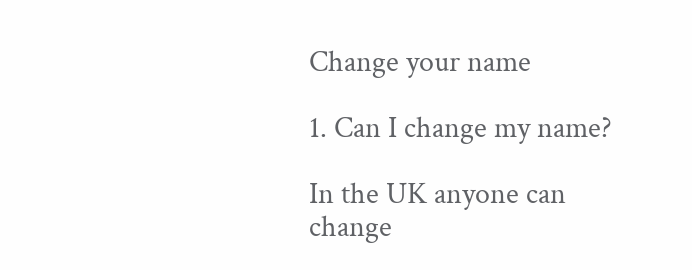Change your name

1. Can I change my name?

In the UK anyone can change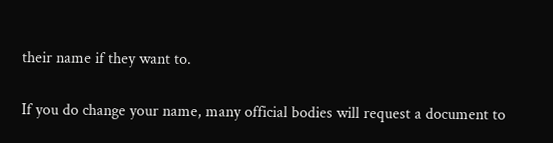their name if they want to.

If you do change your name, many official bodies will request a document to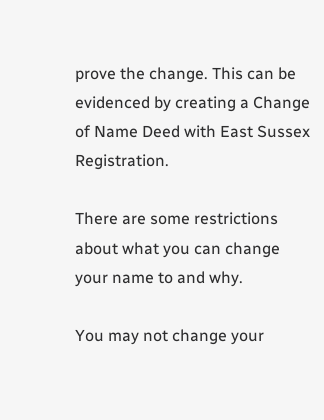prove the change. This can be evidenced by creating a Change of Name Deed with East Sussex Registration.

There are some restrictions about what you can change your name to and why.

You may not change your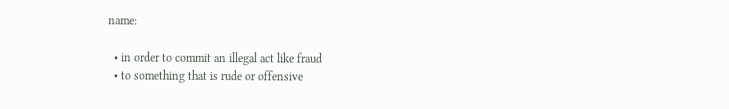name:

  • in order to commit an illegal act like fraud
  • to something that is rude or offensive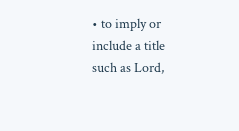• to imply or include a title such as Lord,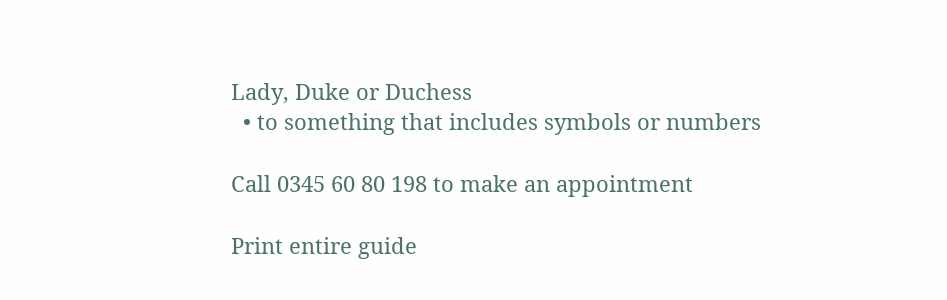Lady, Duke or Duchess
  • to something that includes symbols or numbers

Call 0345 60 80 198 to make an appointment

Print entire guide